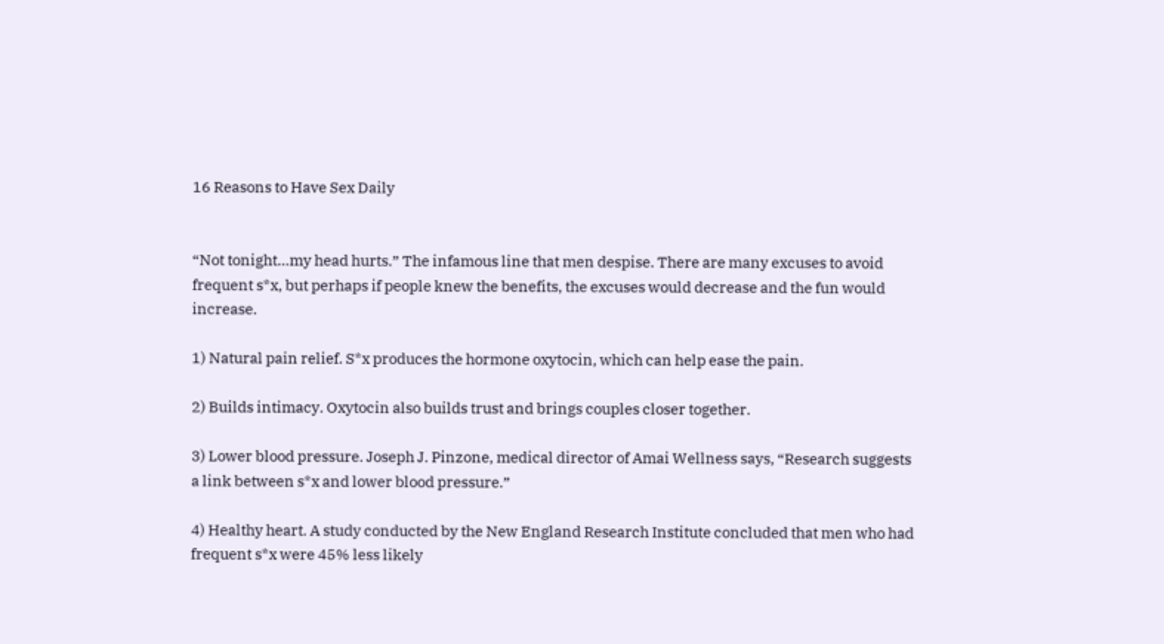16 Reasons to Have Sex Daily


“Not tonight…my head hurts.” The infamous line that men despise. There are many excuses to avoid frequent s*x, but perhaps if people knew the benefits, the excuses would decrease and the fun would increase.

1) Natural pain relief. S*x produces the hormone oxytocin, which can help ease the pain.

2) Builds intimacy. Oxytocin also builds trust and brings couples closer together.

3) Lower blood pressure. Joseph J. Pinzone, medical director of Amai Wellness says, “Research suggests a link between s*x and lower blood pressure.”

4) Healthy heart. A study conducted by the New England Research Institute concluded that men who had frequent s*x were 45% less likely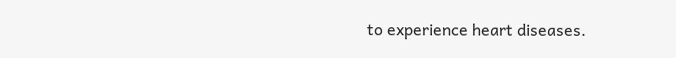to experience heart diseases.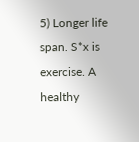5) Longer life span. S*x is exercise. A healthy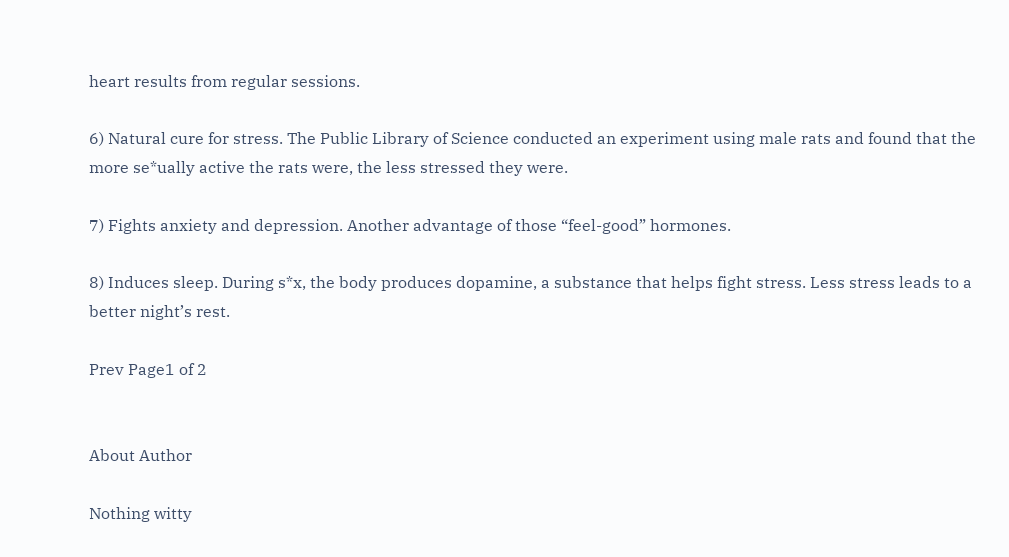heart results from regular sessions.

6) Natural cure for stress. The Public Library of Science conducted an experiment using male rats and found that the more se*ually active the rats were, the less stressed they were.

7) Fights anxiety and depression. Another advantage of those “feel-good” hormones.

8) Induces sleep. During s*x, the body produces dopamine, a substance that helps fight stress. Less stress leads to a better night’s rest.

Prev Page1 of 2


About Author

Nothing witty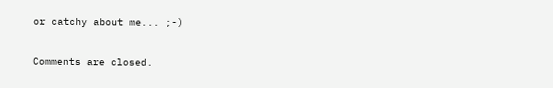or catchy about me... ;-)

Comments are closed.